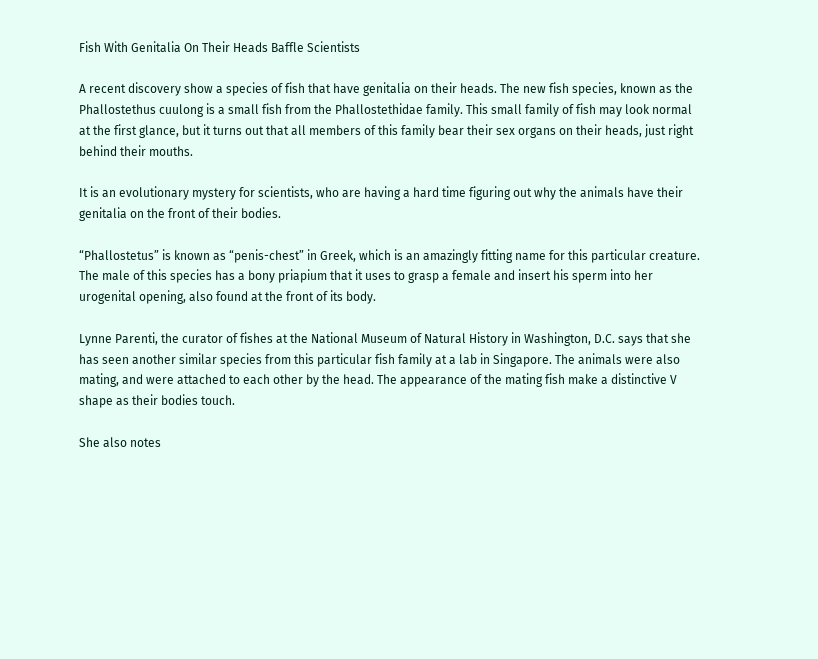Fish With Genitalia On Their Heads Baffle Scientists

A recent discovery show a species of fish that have genitalia on their heads. The new fish species, known as the Phallostethus cuulong is a small fish from the Phallostethidae family. This small family of fish may look normal at the first glance, but it turns out that all members of this family bear their sex organs on their heads, just right behind their mouths.

It is an evolutionary mystery for scientists, who are having a hard time figuring out why the animals have their genitalia on the front of their bodies.

“Phallostetus” is known as “penis-chest” in Greek, which is an amazingly fitting name for this particular creature. The male of this species has a bony priapium that it uses to grasp a female and insert his sperm into her urogenital opening, also found at the front of its body.

Lynne Parenti, the curator of fishes at the National Museum of Natural History in Washington, D.C. says that she has seen another similar species from this particular fish family at a lab in Singapore. The animals were also mating, and were attached to each other by the head. The appearance of the mating fish make a distinctive V shape as their bodies touch.

She also notes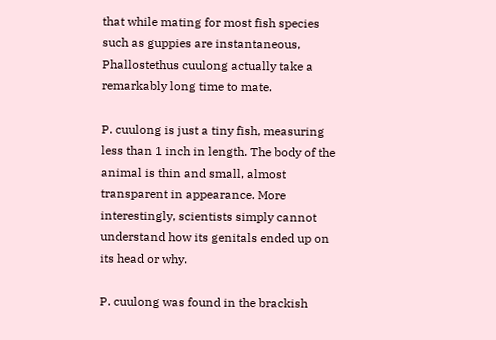that while mating for most fish species such as guppies are instantaneous, Phallostethus cuulong actually take a remarkably long time to mate.

P. cuulong is just a tiny fish, measuring less than 1 inch in length. The body of the animal is thin and small, almost transparent in appearance. More interestingly, scientists simply cannot understand how its genitals ended up on its head or why.

P. cuulong was found in the brackish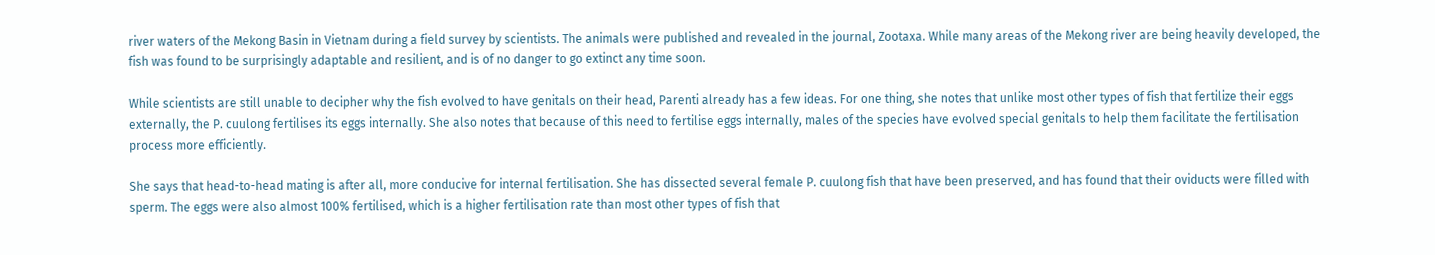river waters of the Mekong Basin in Vietnam during a field survey by scientists. The animals were published and revealed in the journal, Zootaxa. While many areas of the Mekong river are being heavily developed, the fish was found to be surprisingly adaptable and resilient, and is of no danger to go extinct any time soon.

While scientists are still unable to decipher why the fish evolved to have genitals on their head, Parenti already has a few ideas. For one thing, she notes that unlike most other types of fish that fertilize their eggs externally, the P. cuulong fertilises its eggs internally. She also notes that because of this need to fertilise eggs internally, males of the species have evolved special genitals to help them facilitate the fertilisation process more efficiently.

She says that head-to-head mating is after all, more conducive for internal fertilisation. She has dissected several female P. cuulong fish that have been preserved, and has found that their oviducts were filled with sperm. The eggs were also almost 100% fertilised, which is a higher fertilisation rate than most other types of fish that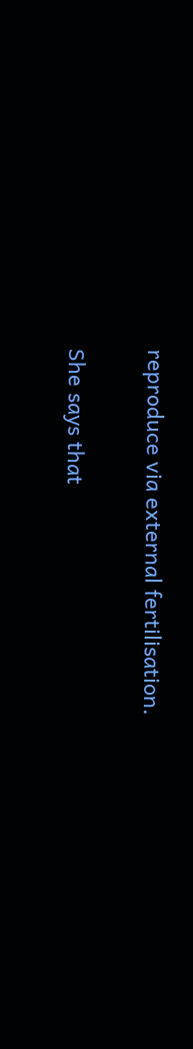reproduce via external fertilisation.

She says that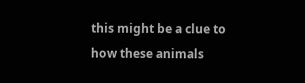this might be a clue to how these animals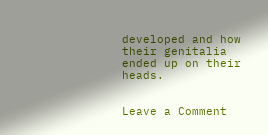developed and how their genitalia ended up on their heads.


Leave a Comment